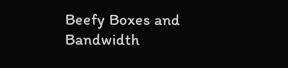Beefy Boxes and Bandwidth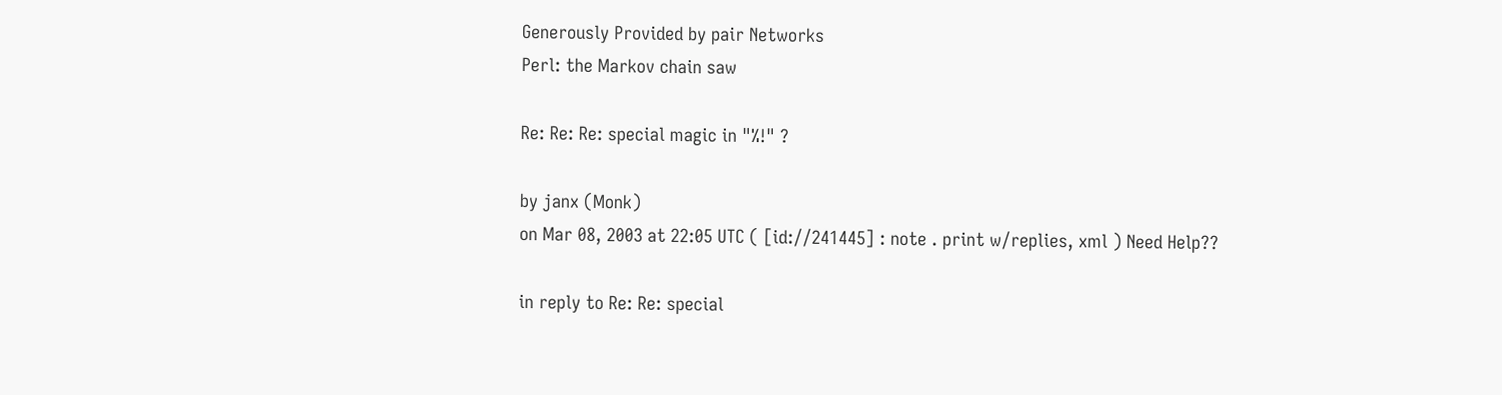Generously Provided by pair Networks
Perl: the Markov chain saw

Re: Re: Re: special magic in "%!" ?

by janx (Monk)
on Mar 08, 2003 at 22:05 UTC ( [id://241445] : note . print w/replies, xml ) Need Help??

in reply to Re: Re: special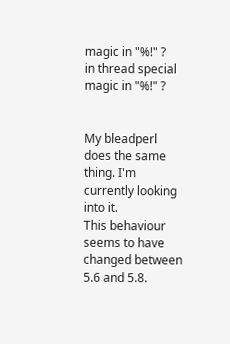magic in "%!" ?
in thread special magic in "%!" ?


My bleadperl does the same thing. I'm currently looking into it.
This behaviour seems to have changed between 5.6 and 5.8.